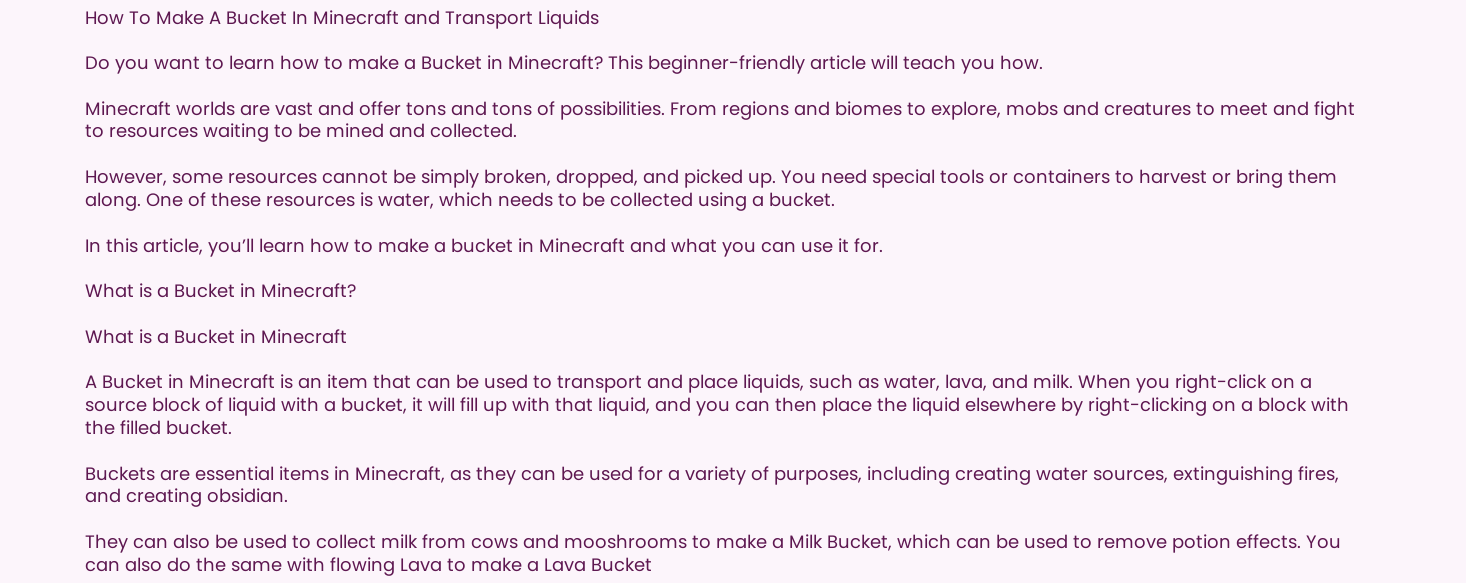How To Make A Bucket In Minecraft and Transport Liquids

Do you want to learn how to make a Bucket in Minecraft? This beginner-friendly article will teach you how.

Minecraft worlds are vast and offer tons and tons of possibilities. From regions and biomes to explore, mobs and creatures to meet and fight to resources waiting to be mined and collected.

However, some resources cannot be simply broken, dropped, and picked up. You need special tools or containers to harvest or bring them along. One of these resources is water, which needs to be collected using a bucket.

In this article, you’ll learn how to make a bucket in Minecraft and what you can use it for.

What is a Bucket in Minecraft?

What is a Bucket in Minecraft

A Bucket in Minecraft is an item that can be used to transport and place liquids, such as water, lava, and milk. When you right-click on a source block of liquid with a bucket, it will fill up with that liquid, and you can then place the liquid elsewhere by right-clicking on a block with the filled bucket.

Buckets are essential items in Minecraft, as they can be used for a variety of purposes, including creating water sources, extinguishing fires, and creating obsidian.

They can also be used to collect milk from cows and mooshrooms to make a Milk Bucket, which can be used to remove potion effects. You can also do the same with flowing Lava to make a Lava Bucket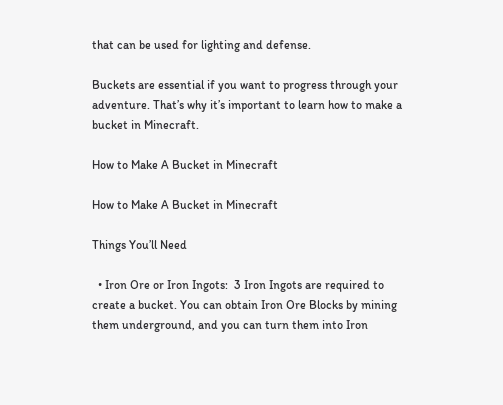that can be used for lighting and defense.

Buckets are essential if you want to progress through your adventure. That’s why it’s important to learn how to make a bucket in Minecraft.

How to Make A Bucket in Minecraft

How to Make A Bucket in Minecraft

Things You’ll Need

  • Iron Ore or Iron Ingots:  3 Iron Ingots are required to create a bucket. You can obtain Iron Ore Blocks by mining them underground, and you can turn them into Iron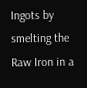Ingots by smelting the Raw Iron in a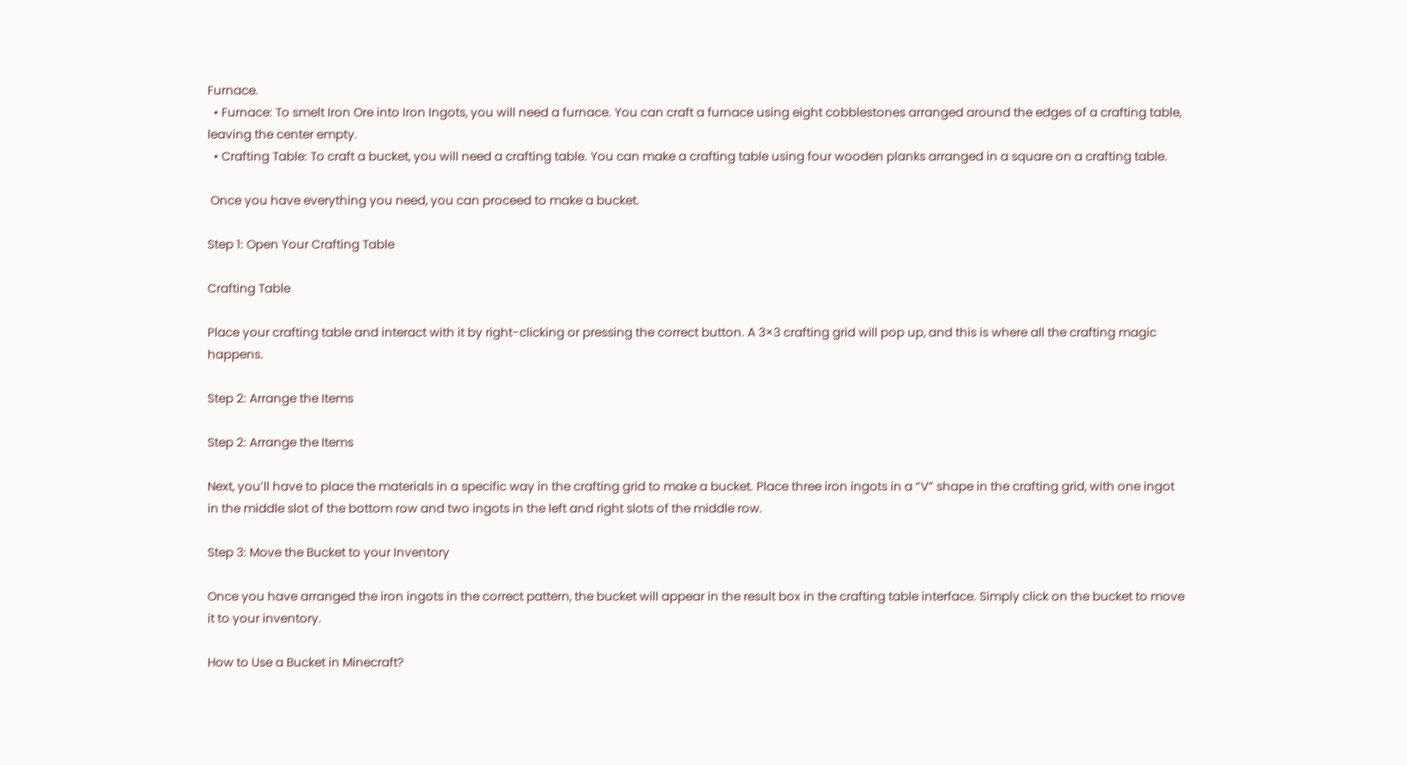Furnace.
  • Furnace: To smelt Iron Ore into Iron Ingots, you will need a furnace. You can craft a furnace using eight cobblestones arranged around the edges of a crafting table, leaving the center empty.
  • Crafting Table: To craft a bucket, you will need a crafting table. You can make a crafting table using four wooden planks arranged in a square on a crafting table.

 Once you have everything you need, you can proceed to make a bucket.

Step 1: Open Your Crafting Table

Crafting Table

Place your crafting table and interact with it by right-clicking or pressing the correct button. A 3×3 crafting grid will pop up, and this is where all the crafting magic happens.

Step 2: Arrange the Items

Step 2: Arrange the Items

Next, you’ll have to place the materials in a specific way in the crafting grid to make a bucket. Place three iron ingots in a “V” shape in the crafting grid, with one ingot in the middle slot of the bottom row and two ingots in the left and right slots of the middle row.

Step 3: Move the Bucket to your Inventory

Once you have arranged the iron ingots in the correct pattern, the bucket will appear in the result box in the crafting table interface. Simply click on the bucket to move it to your inventory.

How to Use a Bucket in Minecraft?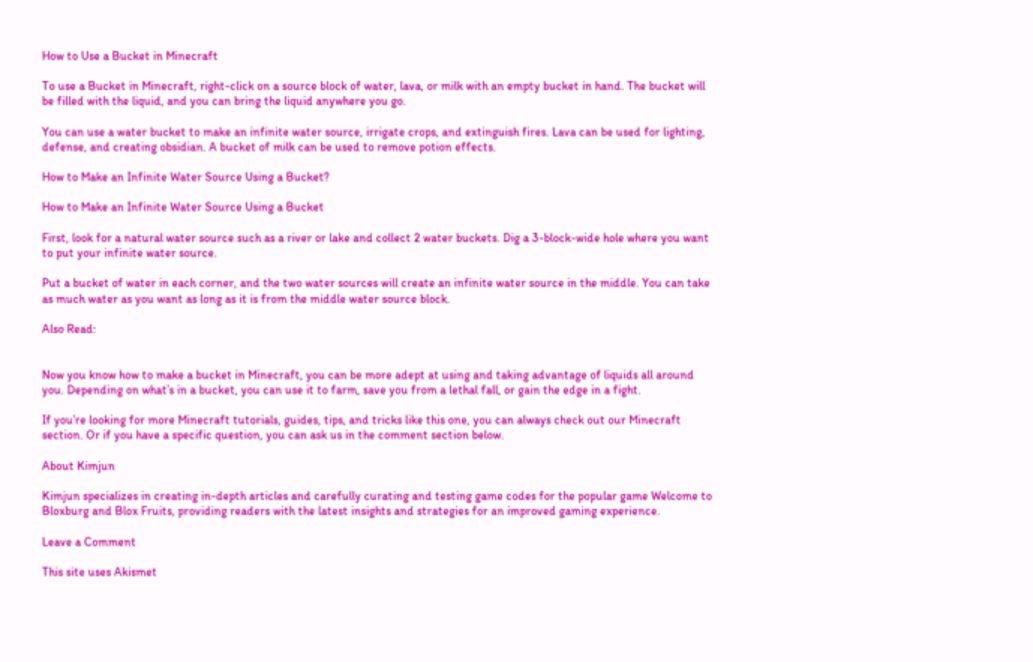How to Use a Bucket in Minecraft

To use a Bucket in Minecraft, right-click on a source block of water, lava, or milk with an empty bucket in hand. The bucket will be filled with the liquid, and you can bring the liquid anywhere you go.

You can use a water bucket to make an infinite water source, irrigate crops, and extinguish fires. Lava can be used for lighting, defense, and creating obsidian. A bucket of milk can be used to remove potion effects.

How to Make an Infinite Water Source Using a Bucket?

How to Make an Infinite Water Source Using a Bucket

First, look for a natural water source such as a river or lake and collect 2 water buckets. Dig a 3-block-wide hole where you want to put your infinite water source.

Put a bucket of water in each corner, and the two water sources will create an infinite water source in the middle. You can take as much water as you want as long as it is from the middle water source block.

Also Read:


Now you know how to make a bucket in Minecraft, you can be more adept at using and taking advantage of liquids all around you. Depending on what’s in a bucket, you can use it to farm, save you from a lethal fall, or gain the edge in a fight.

If you’re looking for more Minecraft tutorials, guides, tips, and tricks like this one, you can always check out our Minecraft section. Or if you have a specific question, you can ask us in the comment section below.

About Kimjun

Kimjun specializes in creating in-depth articles and carefully curating and testing game codes for the popular game Welcome to Bloxburg and Blox Fruits, providing readers with the latest insights and strategies for an improved gaming experience.

Leave a Comment

This site uses Akismet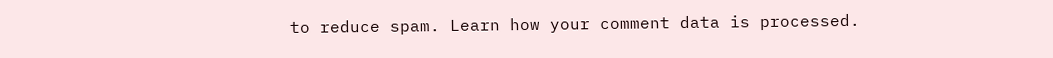to reduce spam. Learn how your comment data is processed.